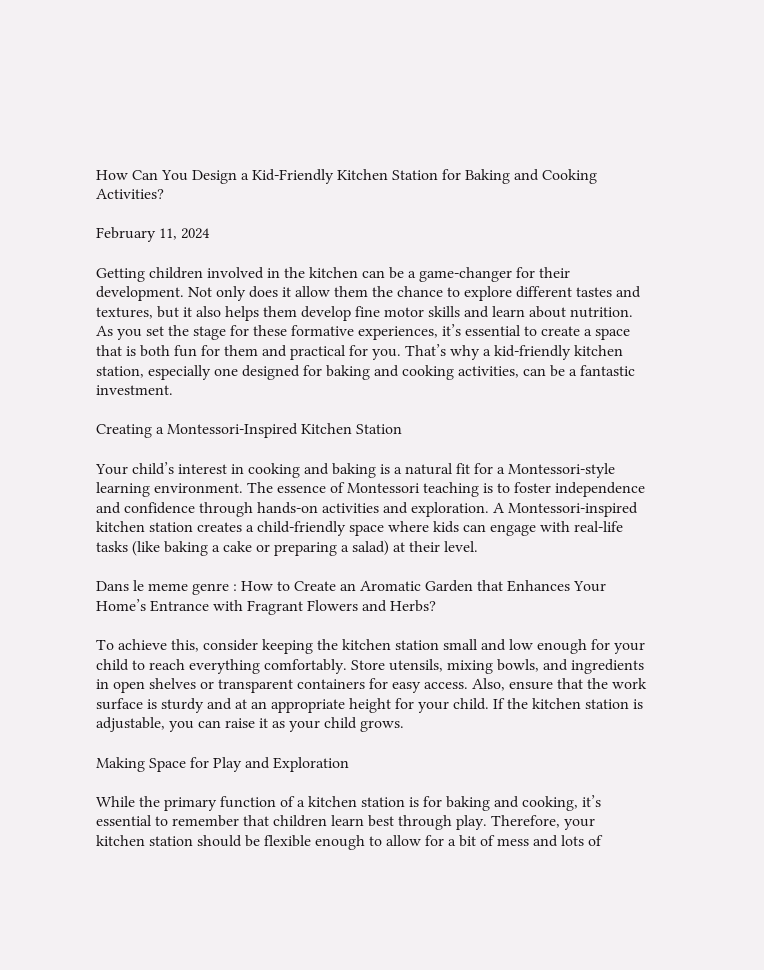How Can You Design a Kid-Friendly Kitchen Station for Baking and Cooking Activities?

February 11, 2024

Getting children involved in the kitchen can be a game-changer for their development. Not only does it allow them the chance to explore different tastes and textures, but it also helps them develop fine motor skills and learn about nutrition. As you set the stage for these formative experiences, it’s essential to create a space that is both fun for them and practical for you. That’s why a kid-friendly kitchen station, especially one designed for baking and cooking activities, can be a fantastic investment.

Creating a Montessori-Inspired Kitchen Station

Your child’s interest in cooking and baking is a natural fit for a Montessori-style learning environment. The essence of Montessori teaching is to foster independence and confidence through hands-on activities and exploration. A Montessori-inspired kitchen station creates a child-friendly space where kids can engage with real-life tasks (like baking a cake or preparing a salad) at their level.

Dans le meme genre : How to Create an Aromatic Garden that Enhances Your Home’s Entrance with Fragrant Flowers and Herbs?

To achieve this, consider keeping the kitchen station small and low enough for your child to reach everything comfortably. Store utensils, mixing bowls, and ingredients in open shelves or transparent containers for easy access. Also, ensure that the work surface is sturdy and at an appropriate height for your child. If the kitchen station is adjustable, you can raise it as your child grows.

Making Space for Play and Exploration

While the primary function of a kitchen station is for baking and cooking, it’s essential to remember that children learn best through play. Therefore, your kitchen station should be flexible enough to allow for a bit of mess and lots of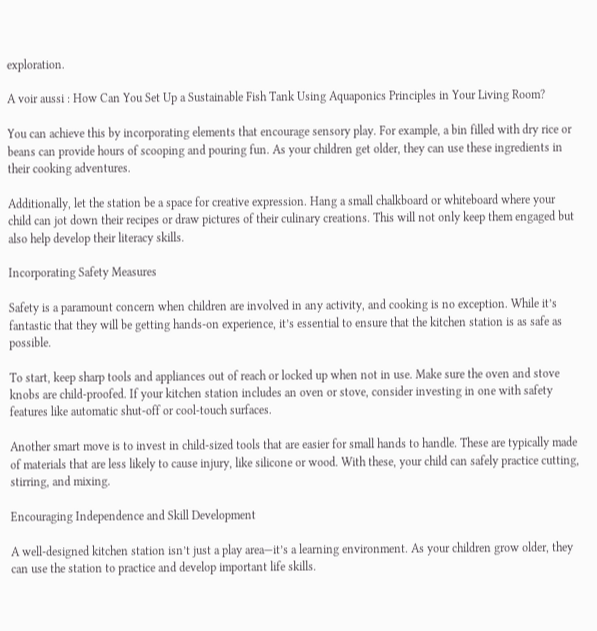exploration.

A voir aussi : How Can You Set Up a Sustainable Fish Tank Using Aquaponics Principles in Your Living Room?

You can achieve this by incorporating elements that encourage sensory play. For example, a bin filled with dry rice or beans can provide hours of scooping and pouring fun. As your children get older, they can use these ingredients in their cooking adventures.

Additionally, let the station be a space for creative expression. Hang a small chalkboard or whiteboard where your child can jot down their recipes or draw pictures of their culinary creations. This will not only keep them engaged but also help develop their literacy skills.

Incorporating Safety Measures

Safety is a paramount concern when children are involved in any activity, and cooking is no exception. While it’s fantastic that they will be getting hands-on experience, it’s essential to ensure that the kitchen station is as safe as possible.

To start, keep sharp tools and appliances out of reach or locked up when not in use. Make sure the oven and stove knobs are child-proofed. If your kitchen station includes an oven or stove, consider investing in one with safety features like automatic shut-off or cool-touch surfaces.

Another smart move is to invest in child-sized tools that are easier for small hands to handle. These are typically made of materials that are less likely to cause injury, like silicone or wood. With these, your child can safely practice cutting, stirring, and mixing.

Encouraging Independence and Skill Development

A well-designed kitchen station isn’t just a play area—it’s a learning environment. As your children grow older, they can use the station to practice and develop important life skills.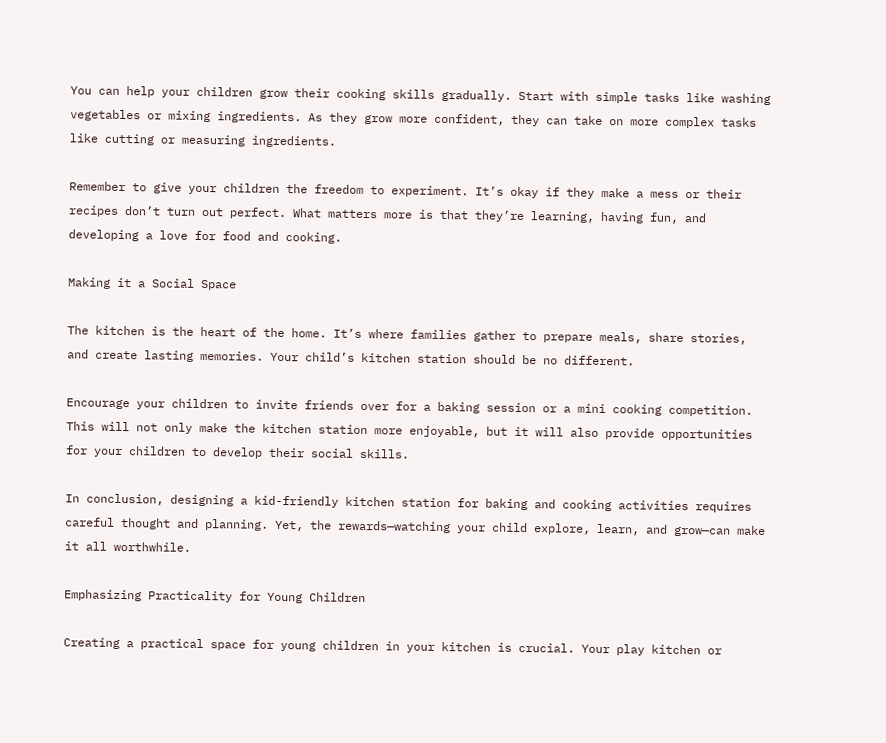You can help your children grow their cooking skills gradually. Start with simple tasks like washing vegetables or mixing ingredients. As they grow more confident, they can take on more complex tasks like cutting or measuring ingredients.

Remember to give your children the freedom to experiment. It’s okay if they make a mess or their recipes don’t turn out perfect. What matters more is that they’re learning, having fun, and developing a love for food and cooking.

Making it a Social Space

The kitchen is the heart of the home. It’s where families gather to prepare meals, share stories, and create lasting memories. Your child’s kitchen station should be no different.

Encourage your children to invite friends over for a baking session or a mini cooking competition. This will not only make the kitchen station more enjoyable, but it will also provide opportunities for your children to develop their social skills.

In conclusion, designing a kid-friendly kitchen station for baking and cooking activities requires careful thought and planning. Yet, the rewards—watching your child explore, learn, and grow—can make it all worthwhile.

Emphasizing Practicality for Young Children

Creating a practical space for young children in your kitchen is crucial. Your play kitchen or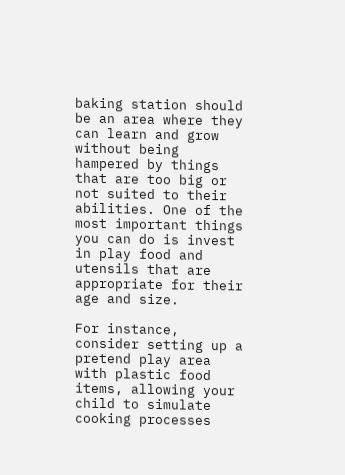baking station should be an area where they can learn and grow without being hampered by things that are too big or not suited to their abilities. One of the most important things you can do is invest in play food and utensils that are appropriate for their age and size.

For instance, consider setting up a pretend play area with plastic food items, allowing your child to simulate cooking processes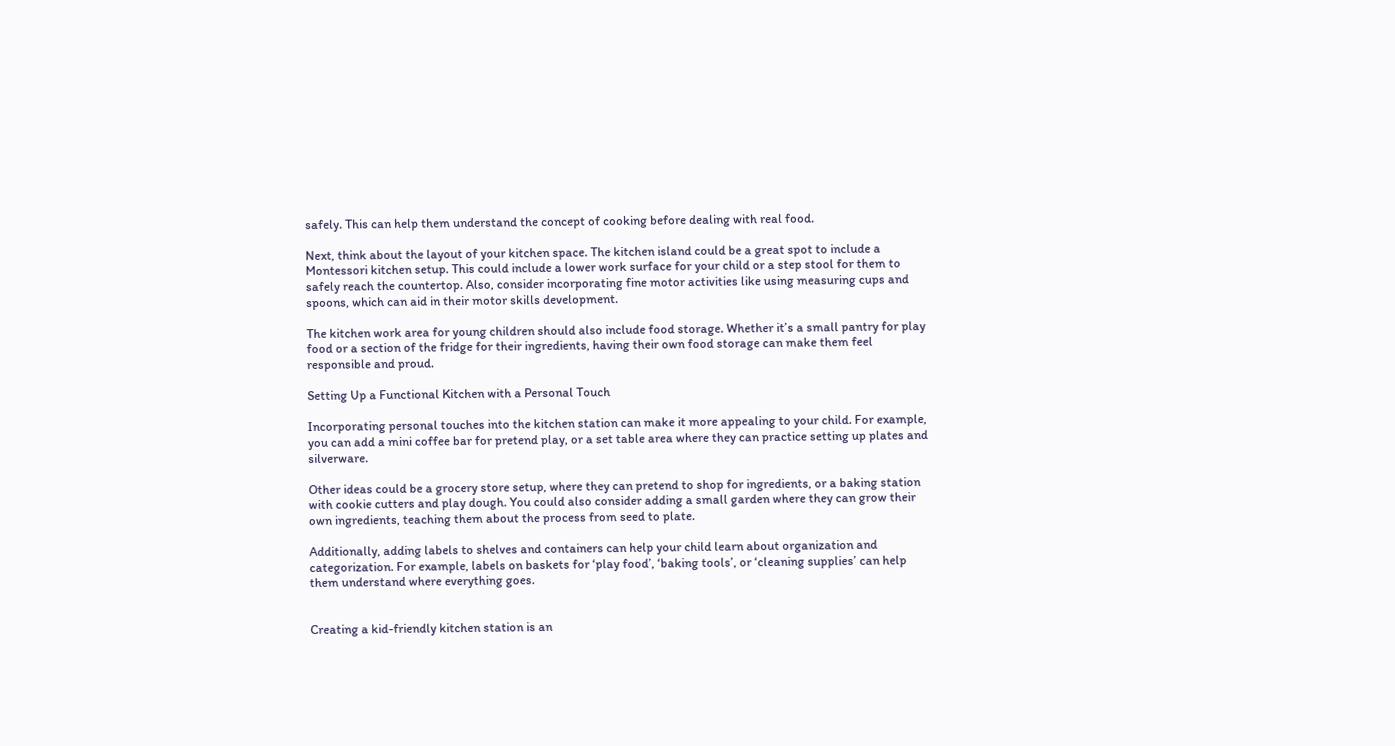safely. This can help them understand the concept of cooking before dealing with real food.

Next, think about the layout of your kitchen space. The kitchen island could be a great spot to include a Montessori kitchen setup. This could include a lower work surface for your child or a step stool for them to safely reach the countertop. Also, consider incorporating fine motor activities like using measuring cups and spoons, which can aid in their motor skills development.

The kitchen work area for young children should also include food storage. Whether it’s a small pantry for play food or a section of the fridge for their ingredients, having their own food storage can make them feel responsible and proud.

Setting Up a Functional Kitchen with a Personal Touch

Incorporating personal touches into the kitchen station can make it more appealing to your child. For example, you can add a mini coffee bar for pretend play, or a set table area where they can practice setting up plates and silverware.

Other ideas could be a grocery store setup, where they can pretend to shop for ingredients, or a baking station with cookie cutters and play dough. You could also consider adding a small garden where they can grow their own ingredients, teaching them about the process from seed to plate.

Additionally, adding labels to shelves and containers can help your child learn about organization and categorization. For example, labels on baskets for ‘play food’, ‘baking tools’, or ‘cleaning supplies’ can help them understand where everything goes.


Creating a kid-friendly kitchen station is an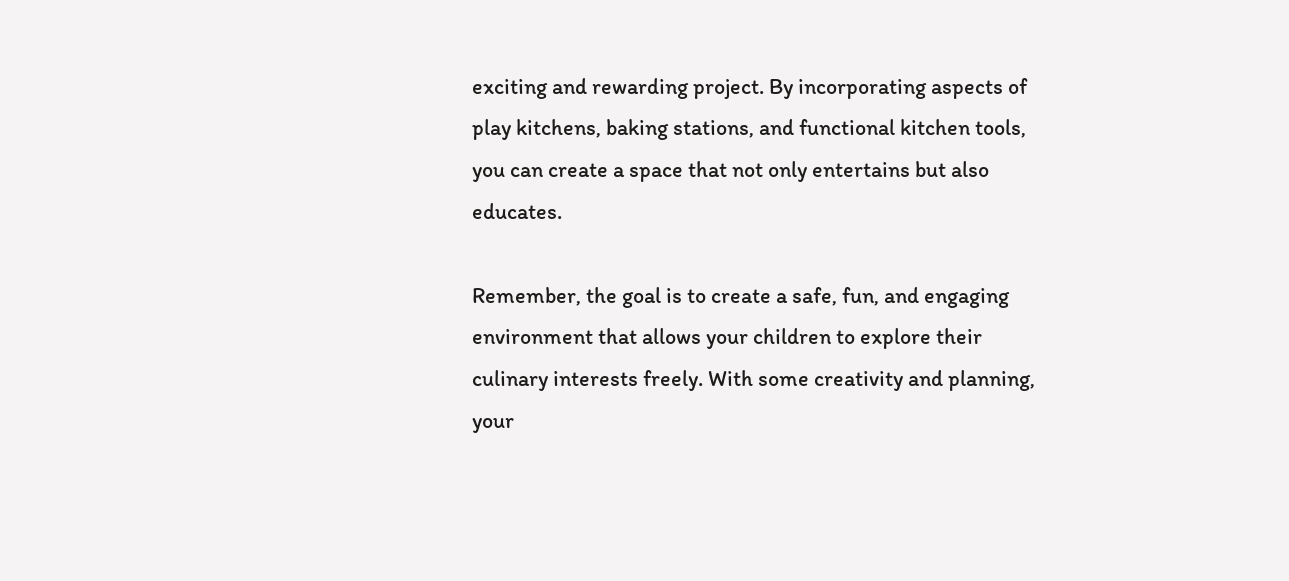exciting and rewarding project. By incorporating aspects of play kitchens, baking stations, and functional kitchen tools, you can create a space that not only entertains but also educates.

Remember, the goal is to create a safe, fun, and engaging environment that allows your children to explore their culinary interests freely. With some creativity and planning, your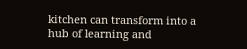kitchen can transform into a hub of learning and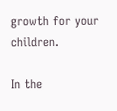growth for your children.

In the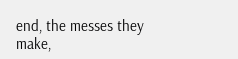end, the messes they make,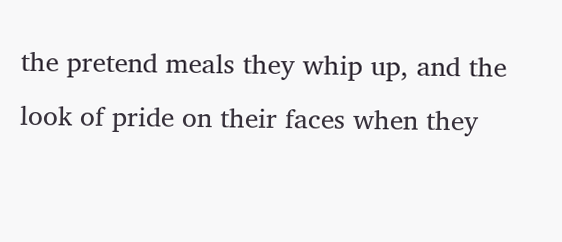the pretend meals they whip up, and the look of pride on their faces when they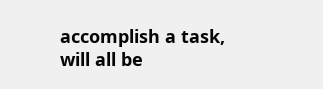accomplish a task, will all be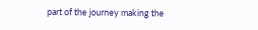part of the journey making the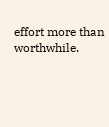effort more than worthwhile.